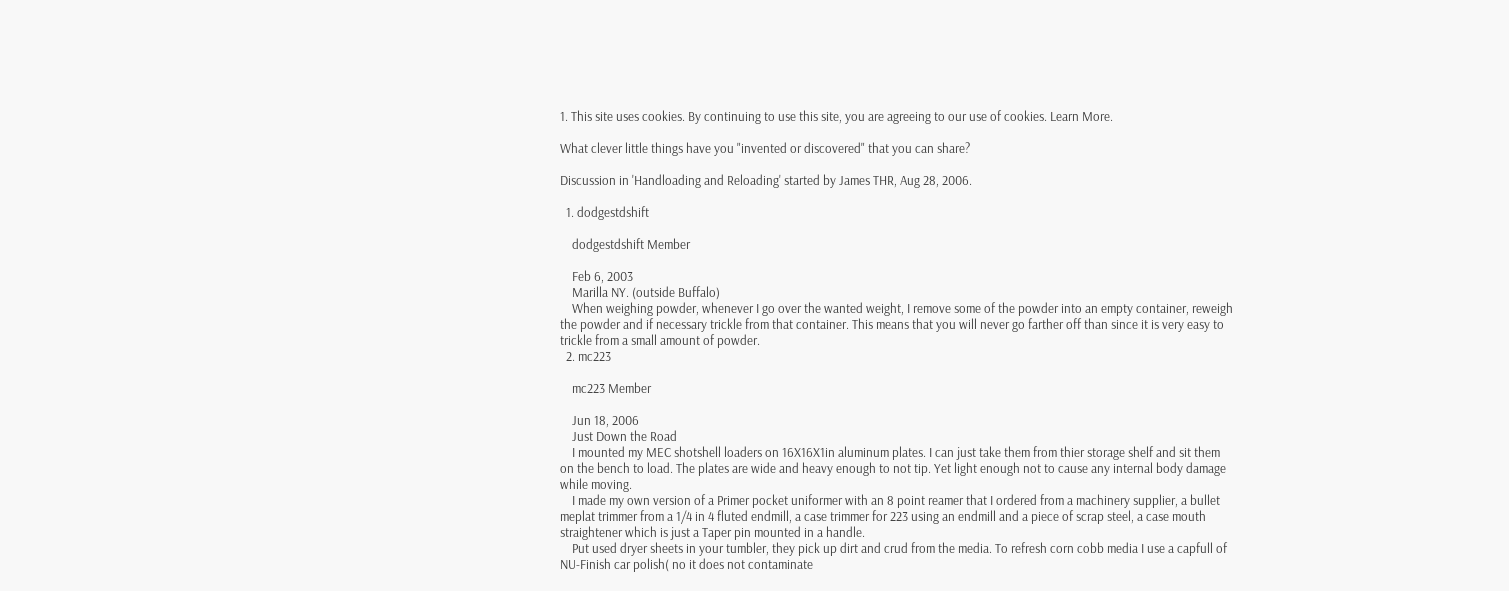1. This site uses cookies. By continuing to use this site, you are agreeing to our use of cookies. Learn More.

What clever little things have you "invented or discovered" that you can share?

Discussion in 'Handloading and Reloading' started by James THR, Aug 28, 2006.

  1. dodgestdshift

    dodgestdshift Member

    Feb 6, 2003
    Marilla NY. (outside Buffalo)
    When weighing powder, whenever I go over the wanted weight, I remove some of the powder into an empty container, reweigh the powder and if necessary trickle from that container. This means that you will never go farther off than since it is very easy to trickle from a small amount of powder.
  2. mc223

    mc223 Member

    Jun 18, 2006
    Just Down the Road
    I mounted my MEC shotshell loaders on 16X16X1in aluminum plates. I can just take them from thier storage shelf and sit them on the bench to load. The plates are wide and heavy enough to not tip. Yet light enough not to cause any internal body damage while moving.
    I made my own version of a Primer pocket uniformer with an 8 point reamer that I ordered from a machinery supplier, a bullet meplat trimmer from a 1/4 in 4 fluted endmill, a case trimmer for 223 using an endmill and a piece of scrap steel, a case mouth straightener which is just a Taper pin mounted in a handle.
    Put used dryer sheets in your tumbler, they pick up dirt and crud from the media. To refresh corn cobb media I use a capfull of NU-Finish car polish( no it does not contaminate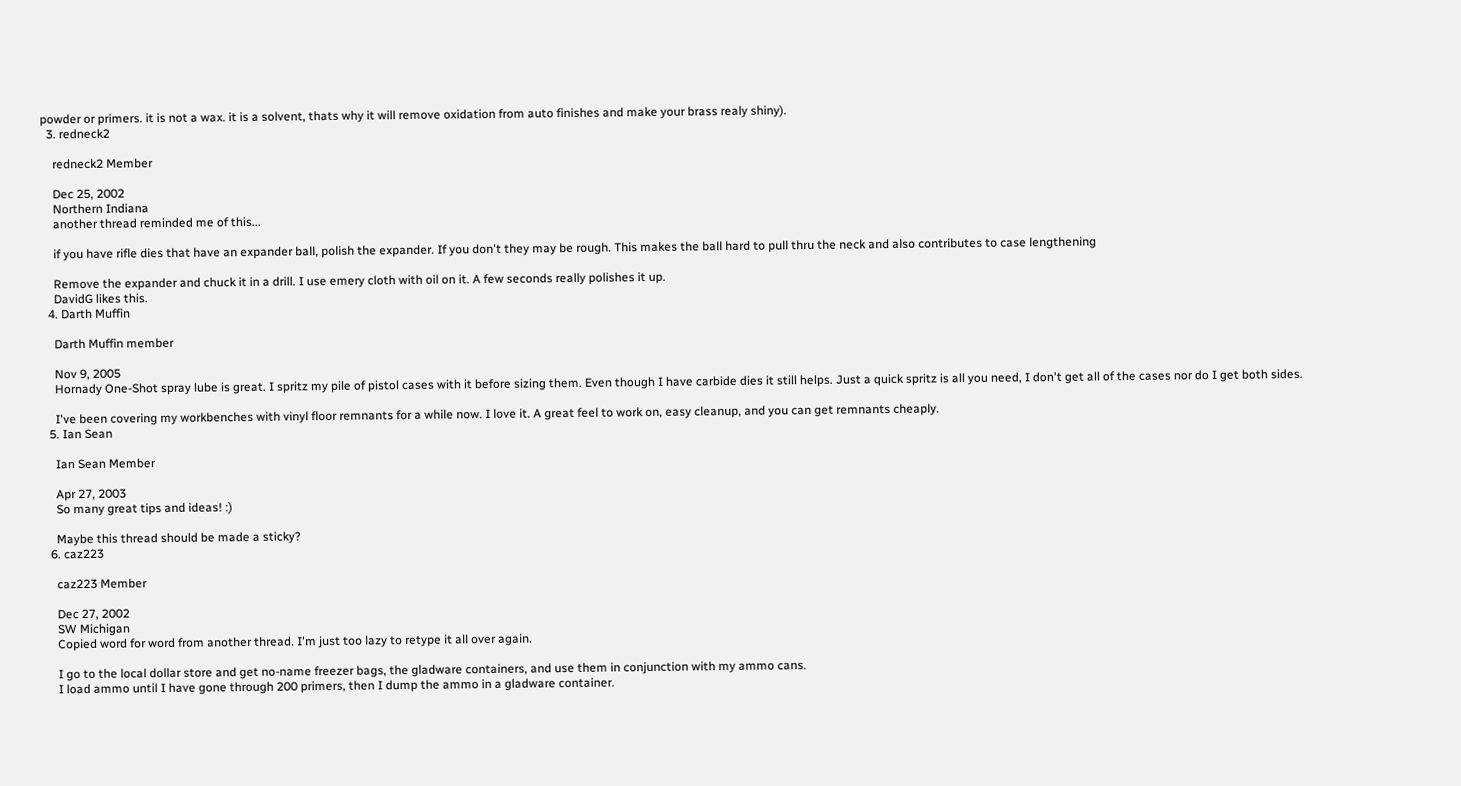powder or primers. it is not a wax. it is a solvent, thats why it will remove oxidation from auto finishes and make your brass realy shiny).
  3. redneck2

    redneck2 Member

    Dec 25, 2002
    Northern Indiana
    another thread reminded me of this...

    if you have rifle dies that have an expander ball, polish the expander. If you don't they may be rough. This makes the ball hard to pull thru the neck and also contributes to case lengthening

    Remove the expander and chuck it in a drill. I use emery cloth with oil on it. A few seconds really polishes it up.
    DavidG likes this.
  4. Darth Muffin

    Darth Muffin member

    Nov 9, 2005
    Hornady One-Shot spray lube is great. I spritz my pile of pistol cases with it before sizing them. Even though I have carbide dies it still helps. Just a quick spritz is all you need, I don't get all of the cases nor do I get both sides.

    I've been covering my workbenches with vinyl floor remnants for a while now. I love it. A great feel to work on, easy cleanup, and you can get remnants cheaply.
  5. Ian Sean

    Ian Sean Member

    Apr 27, 2003
    So many great tips and ideas! :)

    Maybe this thread should be made a sticky?
  6. caz223

    caz223 Member

    Dec 27, 2002
    SW Michigan
    Copied word for word from another thread. I'm just too lazy to retype it all over again.

    I go to the local dollar store and get no-name freezer bags, the gladware containers, and use them in conjunction with my ammo cans.
    I load ammo until I have gone through 200 primers, then I dump the ammo in a gladware container.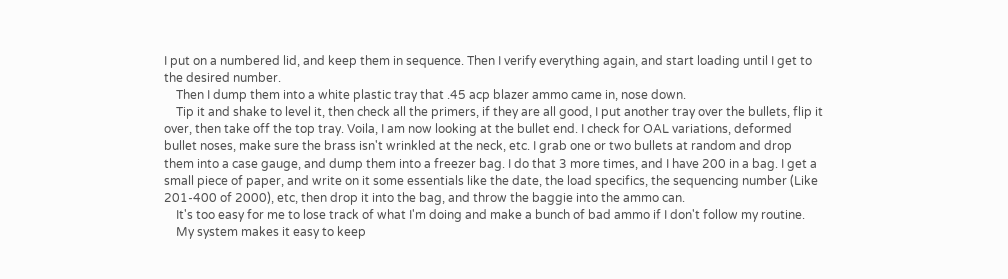I put on a numbered lid, and keep them in sequence. Then I verify everything again, and start loading until I get to the desired number.
    Then I dump them into a white plastic tray that .45 acp blazer ammo came in, nose down.
    Tip it and shake to level it, then check all the primers, if they are all good, I put another tray over the bullets, flip it over, then take off the top tray. Voila, I am now looking at the bullet end. I check for OAL variations, deformed bullet noses, make sure the brass isn't wrinkled at the neck, etc. I grab one or two bullets at random and drop them into a case gauge, and dump them into a freezer bag. I do that 3 more times, and I have 200 in a bag. I get a small piece of paper, and write on it some essentials like the date, the load specifics, the sequencing number (Like 201-400 of 2000), etc, then drop it into the bag, and throw the baggie into the ammo can.
    It's too easy for me to lose track of what I'm doing and make a bunch of bad ammo if I don't follow my routine.
    My system makes it easy to keep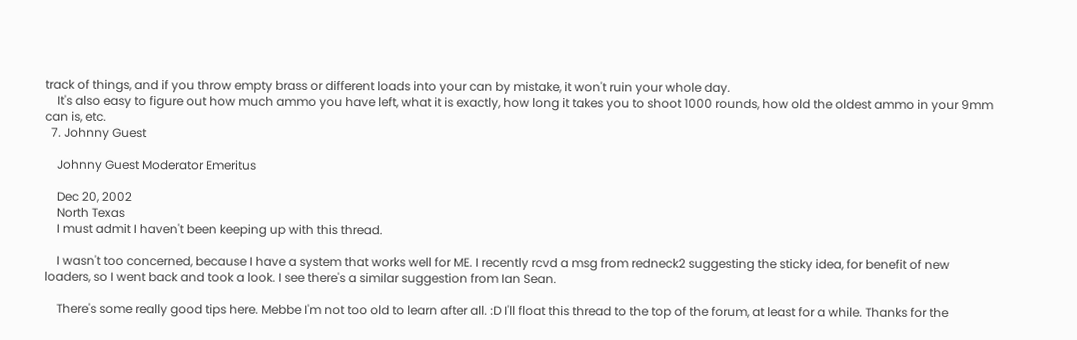track of things, and if you throw empty brass or different loads into your can by mistake, it won't ruin your whole day.
    It's also easy to figure out how much ammo you have left, what it is exactly, how long it takes you to shoot 1000 rounds, how old the oldest ammo in your 9mm can is, etc.
  7. Johnny Guest

    Johnny Guest Moderator Emeritus

    Dec 20, 2002
    North Texas
    I must admit I haven't been keeping up with this thread.

    I wasn't too concerned, because I have a system that works well for ME. I recently rcvd a msg from redneck2 suggesting the sticky idea, for benefit of new loaders, so I went back and took a look. I see there's a similar suggestion from Ian Sean.

    There's some really good tips here. Mebbe I'm not too old to learn after all. :D I'll float this thread to the top of the forum, at least for a while. Thanks for the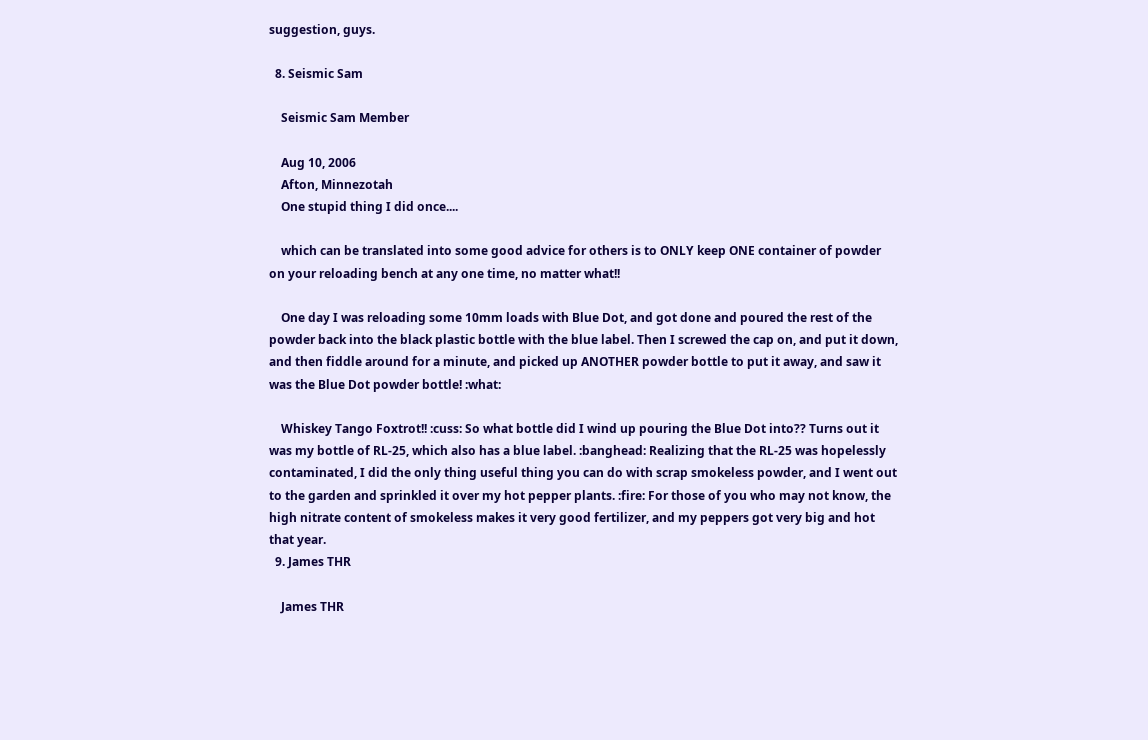suggestion, guys.

  8. Seismic Sam

    Seismic Sam Member

    Aug 10, 2006
    Afton, Minnezotah
    One stupid thing I did once....

    which can be translated into some good advice for others is to ONLY keep ONE container of powder on your reloading bench at any one time, no matter what!!

    One day I was reloading some 10mm loads with Blue Dot, and got done and poured the rest of the powder back into the black plastic bottle with the blue label. Then I screwed the cap on, and put it down, and then fiddle around for a minute, and picked up ANOTHER powder bottle to put it away, and saw it was the Blue Dot powder bottle! :what:

    Whiskey Tango Foxtrot!! :cuss: So what bottle did I wind up pouring the Blue Dot into?? Turns out it was my bottle of RL-25, which also has a blue label. :banghead: Realizing that the RL-25 was hopelessly contaminated, I did the only thing useful thing you can do with scrap smokeless powder, and I went out to the garden and sprinkled it over my hot pepper plants. :fire: For those of you who may not know, the high nitrate content of smokeless makes it very good fertilizer, and my peppers got very big and hot that year.
  9. James THR

    James THR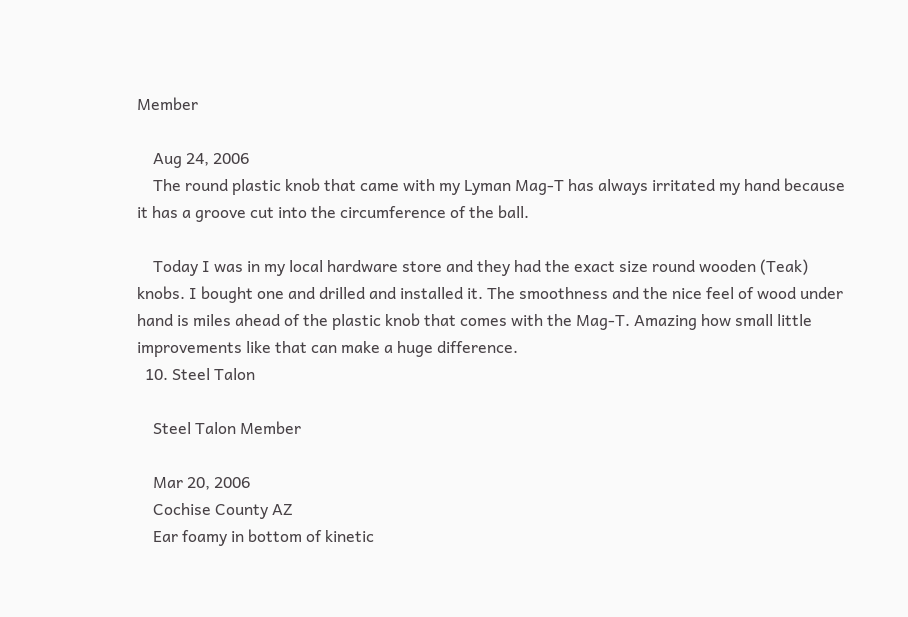Member

    Aug 24, 2006
    The round plastic knob that came with my Lyman Mag-T has always irritated my hand because it has a groove cut into the circumference of the ball.

    Today I was in my local hardware store and they had the exact size round wooden (Teak) knobs. I bought one and drilled and installed it. The smoothness and the nice feel of wood under hand is miles ahead of the plastic knob that comes with the Mag-T. Amazing how small little improvements like that can make a huge difference.
  10. Steel Talon

    Steel Talon Member

    Mar 20, 2006
    Cochise County AZ
    Ear foamy in bottom of kinetic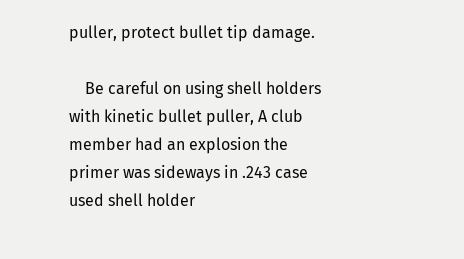puller, protect bullet tip damage.

    Be careful on using shell holders with kinetic bullet puller, A club member had an explosion the primer was sideways in .243 case used shell holder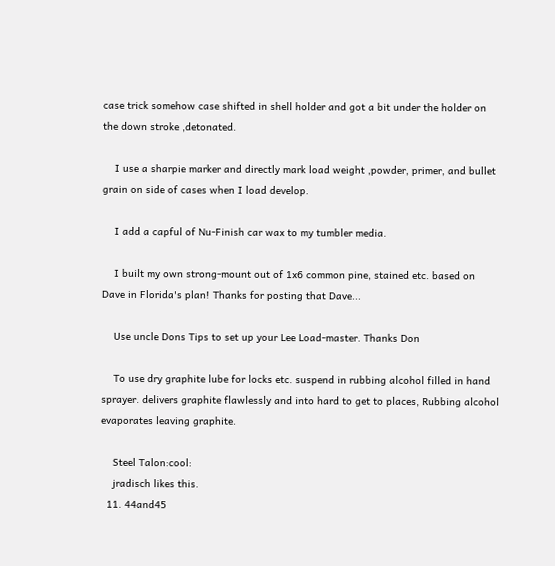case trick somehow case shifted in shell holder and got a bit under the holder on the down stroke ,detonated.

    I use a sharpie marker and directly mark load weight ,powder, primer, and bullet grain on side of cases when I load develop.

    I add a capful of Nu-Finish car wax to my tumbler media.

    I built my own strong-mount out of 1x6 common pine, stained etc. based on Dave in Florida's plan! Thanks for posting that Dave...

    Use uncle Dons Tips to set up your Lee Load-master. Thanks Don

    To use dry graphite lube for locks etc. suspend in rubbing alcohol filled in hand sprayer. delivers graphite flawlessly and into hard to get to places, Rubbing alcohol evaporates leaving graphite.

    Steel Talon:cool:
    jradisch likes this.
  11. 44and45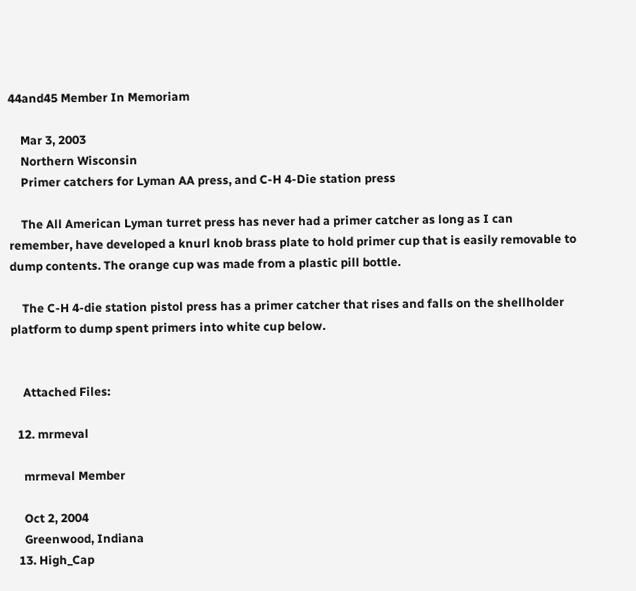44and45 Member In Memoriam

    Mar 3, 2003
    Northern Wisconsin
    Primer catchers for Lyman AA press, and C-H 4-Die station press

    The All American Lyman turret press has never had a primer catcher as long as I can remember, have developed a knurl knob brass plate to hold primer cup that is easily removable to dump contents. The orange cup was made from a plastic pill bottle.

    The C-H 4-die station pistol press has a primer catcher that rises and falls on the shellholder platform to dump spent primers into white cup below.


    Attached Files:

  12. mrmeval

    mrmeval Member

    Oct 2, 2004
    Greenwood, Indiana
  13. High_Cap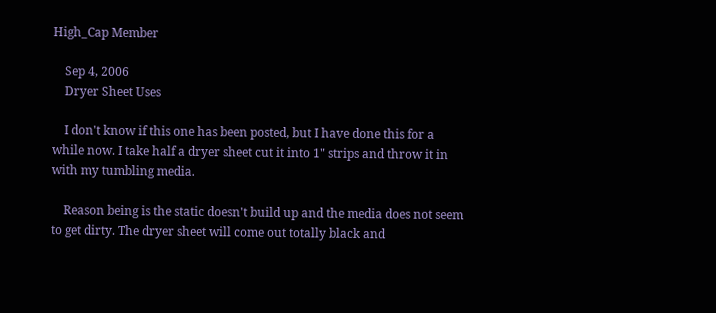High_Cap Member

    Sep 4, 2006
    Dryer Sheet Uses

    I don't know if this one has been posted, but I have done this for a while now. I take half a dryer sheet cut it into 1" strips and throw it in with my tumbling media.

    Reason being is the static doesn't build up and the media does not seem to get dirty. The dryer sheet will come out totally black and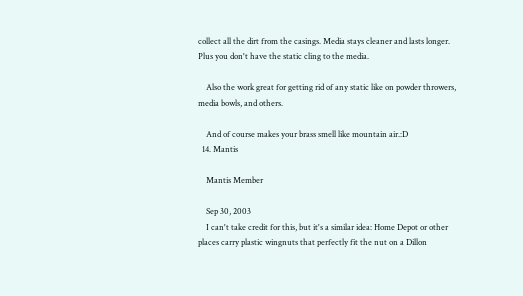collect all the dirt from the casings. Media stays cleaner and lasts longer. Plus you don't have the static cling to the media.

    Also the work great for getting rid of any static like on powder throwers, media bowls, and others.

    And of course makes your brass smell like mountain air.:D
  14. Mantis

    Mantis Member

    Sep 30, 2003
    I can't take credit for this, but it's a similar idea: Home Depot or other places carry plastic wingnuts that perfectly fit the nut on a Dillon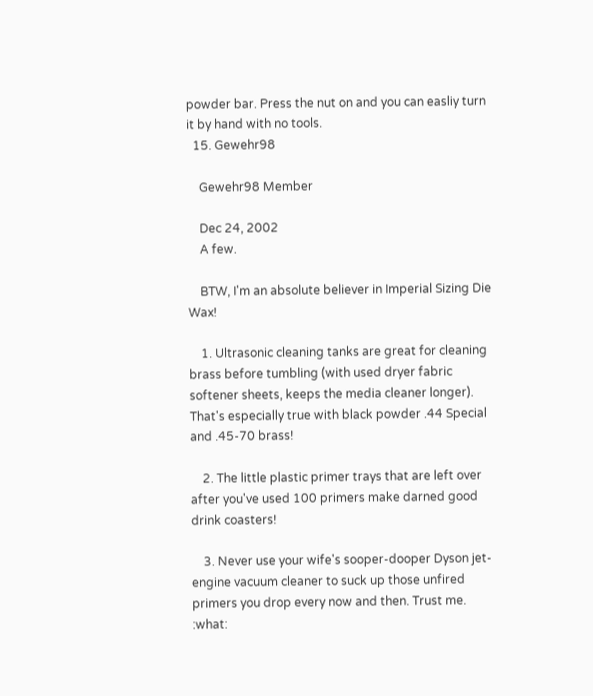powder bar. Press the nut on and you can easliy turn it by hand with no tools.
  15. Gewehr98

    Gewehr98 Member

    Dec 24, 2002
    A few.

    BTW, I'm an absolute believer in Imperial Sizing Die Wax!

    1. Ultrasonic cleaning tanks are great for cleaning brass before tumbling (with used dryer fabric softener sheets, keeps the media cleaner longer). That's especially true with black powder .44 Special and .45-70 brass!

    2. The little plastic primer trays that are left over after you've used 100 primers make darned good drink coasters!

    3. Never use your wife's sooper-dooper Dyson jet-engine vacuum cleaner to suck up those unfired primers you drop every now and then. Trust me. :what: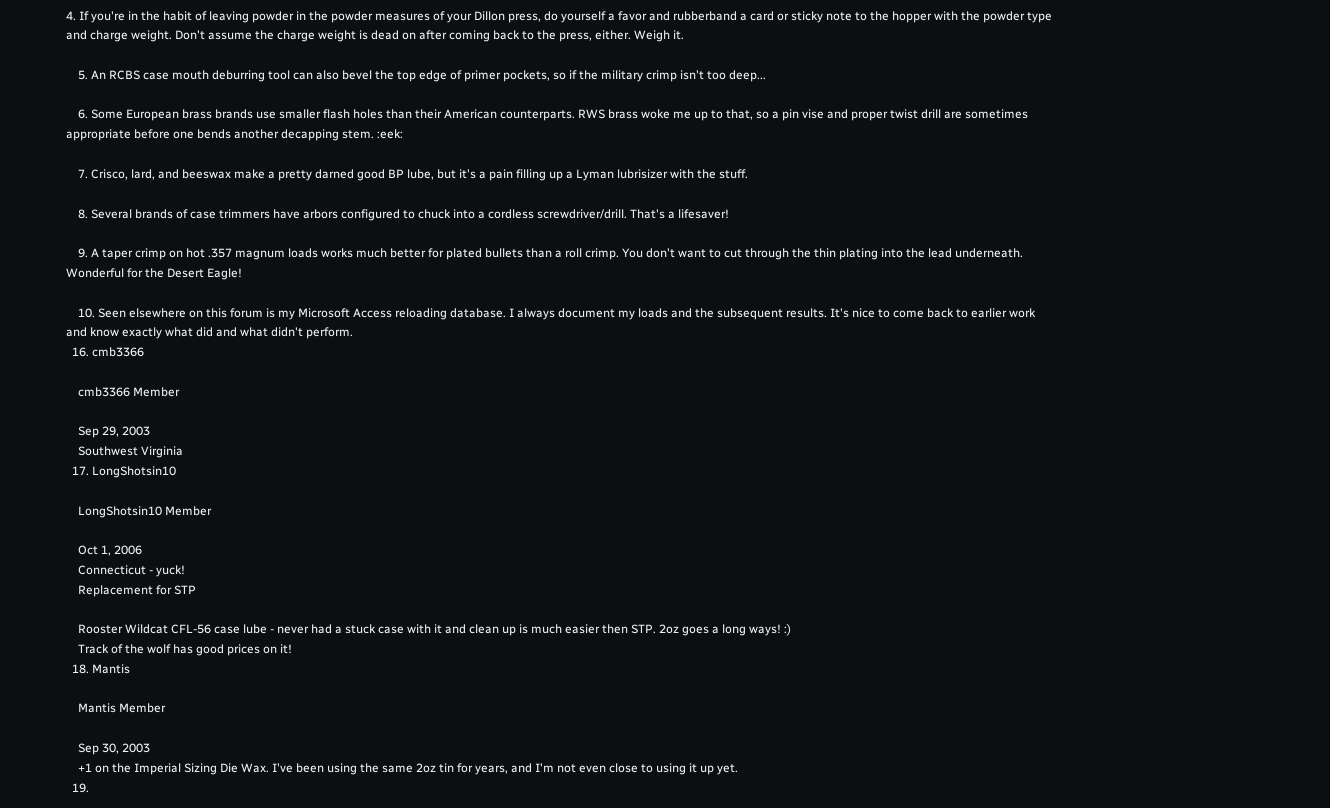4. If you're in the habit of leaving powder in the powder measures of your Dillon press, do yourself a favor and rubberband a card or sticky note to the hopper with the powder type and charge weight. Don't assume the charge weight is dead on after coming back to the press, either. Weigh it.

    5. An RCBS case mouth deburring tool can also bevel the top edge of primer pockets, so if the military crimp isn't too deep...

    6. Some European brass brands use smaller flash holes than their American counterparts. RWS brass woke me up to that, so a pin vise and proper twist drill are sometimes appropriate before one bends another decapping stem. :eek:

    7. Crisco, lard, and beeswax make a pretty darned good BP lube, but it's a pain filling up a Lyman lubrisizer with the stuff.

    8. Several brands of case trimmers have arbors configured to chuck into a cordless screwdriver/drill. That's a lifesaver!

    9. A taper crimp on hot .357 magnum loads works much better for plated bullets than a roll crimp. You don't want to cut through the thin plating into the lead underneath. Wonderful for the Desert Eagle!

    10. Seen elsewhere on this forum is my Microsoft Access reloading database. I always document my loads and the subsequent results. It's nice to come back to earlier work and know exactly what did and what didn't perform.
  16. cmb3366

    cmb3366 Member

    Sep 29, 2003
    Southwest Virginia
  17. LongShotsin10

    LongShotsin10 Member

    Oct 1, 2006
    Connecticut - yuck!
    Replacement for STP

    Rooster Wildcat CFL-56 case lube - never had a stuck case with it and clean up is much easier then STP. 2oz goes a long ways! :)
    Track of the wolf has good prices on it!
  18. Mantis

    Mantis Member

    Sep 30, 2003
    +1 on the Imperial Sizing Die Wax. I've been using the same 2oz tin for years, and I'm not even close to using it up yet.
  19.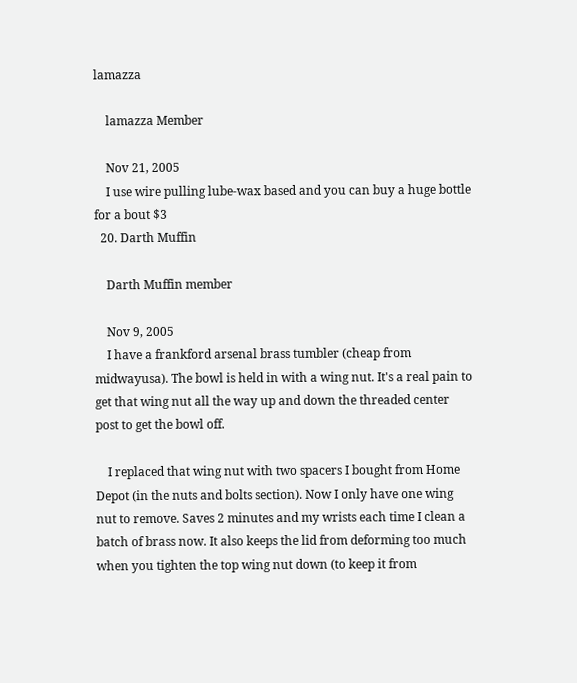lamazza

    lamazza Member

    Nov 21, 2005
    I use wire pulling lube-wax based and you can buy a huge bottle for a bout $3
  20. Darth Muffin

    Darth Muffin member

    Nov 9, 2005
    I have a frankford arsenal brass tumbler (cheap from midwayusa). The bowl is held in with a wing nut. It's a real pain to get that wing nut all the way up and down the threaded center post to get the bowl off.

    I replaced that wing nut with two spacers I bought from Home Depot (in the nuts and bolts section). Now I only have one wing nut to remove. Saves 2 minutes and my wrists each time I clean a batch of brass now. It also keeps the lid from deforming too much when you tighten the top wing nut down (to keep it from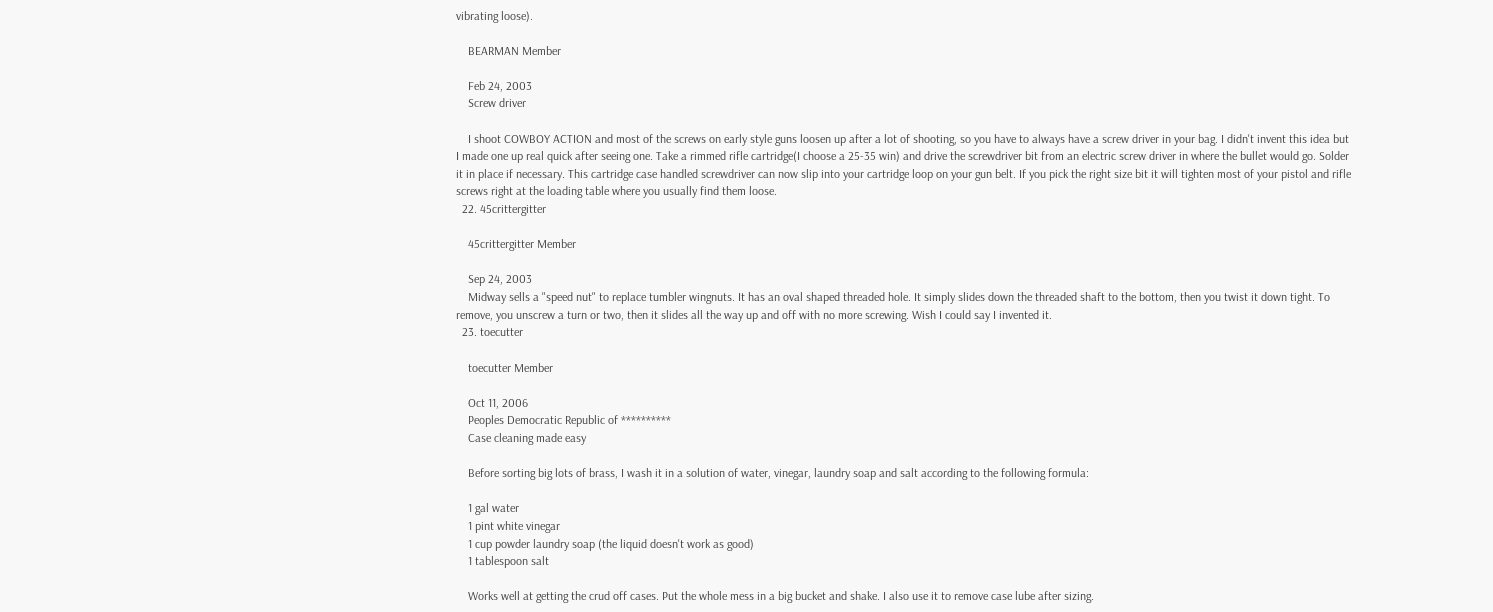vibrating loose).

    BEARMAN Member

    Feb 24, 2003
    Screw driver

    I shoot COWBOY ACTION and most of the screws on early style guns loosen up after a lot of shooting, so you have to always have a screw driver in your bag. I didn't invent this idea but I made one up real quick after seeing one. Take a rimmed rifle cartridge(I choose a 25-35 win) and drive the screwdriver bit from an electric screw driver in where the bullet would go. Solder it in place if necessary. This cartridge case handled screwdriver can now slip into your cartridge loop on your gun belt. If you pick the right size bit it will tighten most of your pistol and rifle screws right at the loading table where you usually find them loose.
  22. 45crittergitter

    45crittergitter Member

    Sep 24, 2003
    Midway sells a "speed nut" to replace tumbler wingnuts. It has an oval shaped threaded hole. It simply slides down the threaded shaft to the bottom, then you twist it down tight. To remove, you unscrew a turn or two, then it slides all the way up and off with no more screwing. Wish I could say I invented it.
  23. toecutter

    toecutter Member

    Oct 11, 2006
    Peoples Democratic Republic of **********
    Case cleaning made easy

    Before sorting big lots of brass, I wash it in a solution of water, vinegar, laundry soap and salt according to the following formula:

    1 gal water
    1 pint white vinegar
    1 cup powder laundry soap (the liquid doesn't work as good)
    1 tablespoon salt

    Works well at getting the crud off cases. Put the whole mess in a big bucket and shake. I also use it to remove case lube after sizing.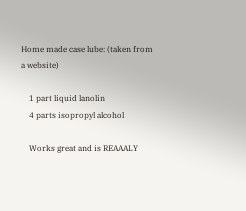Home made case lube: (taken from a website)

    1 part liquid lanolin
    4 parts isopropyl alcohol

    Works great and is REAAALY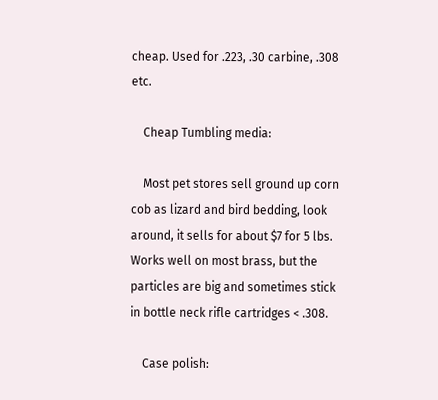cheap. Used for .223, .30 carbine, .308 etc.

    Cheap Tumbling media:

    Most pet stores sell ground up corn cob as lizard and bird bedding, look around, it sells for about $7 for 5 lbs. Works well on most brass, but the particles are big and sometimes stick in bottle neck rifle cartridges < .308.

    Case polish: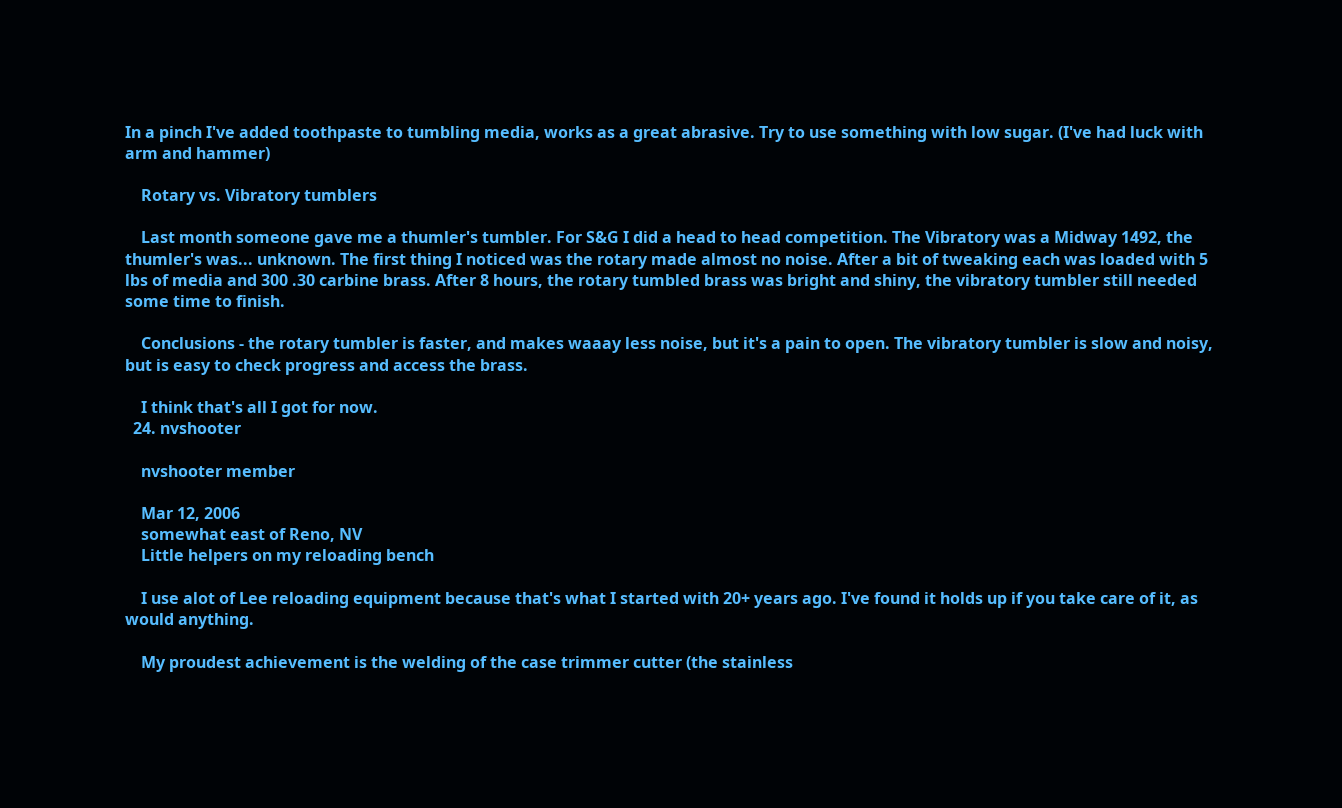In a pinch I've added toothpaste to tumbling media, works as a great abrasive. Try to use something with low sugar. (I've had luck with arm and hammer)

    Rotary vs. Vibratory tumblers

    Last month someone gave me a thumler's tumbler. For S&G I did a head to head competition. The Vibratory was a Midway 1492, the thumler's was... unknown. The first thing I noticed was the rotary made almost no noise. After a bit of tweaking each was loaded with 5 lbs of media and 300 .30 carbine brass. After 8 hours, the rotary tumbled brass was bright and shiny, the vibratory tumbler still needed some time to finish.

    Conclusions - the rotary tumbler is faster, and makes waaay less noise, but it's a pain to open. The vibratory tumbler is slow and noisy, but is easy to check progress and access the brass.

    I think that's all I got for now.
  24. nvshooter

    nvshooter member

    Mar 12, 2006
    somewhat east of Reno, NV
    Little helpers on my reloading bench

    I use alot of Lee reloading equipment because that's what I started with 20+ years ago. I've found it holds up if you take care of it, as would anything.

    My proudest achievement is the welding of the case trimmer cutter (the stainless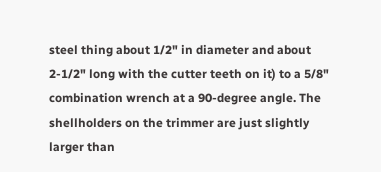steel thing about 1/2" in diameter and about 2-1/2" long with the cutter teeth on it) to a 5/8" combination wrench at a 90-degree angle. The shellholders on the trimmer are just slightly larger than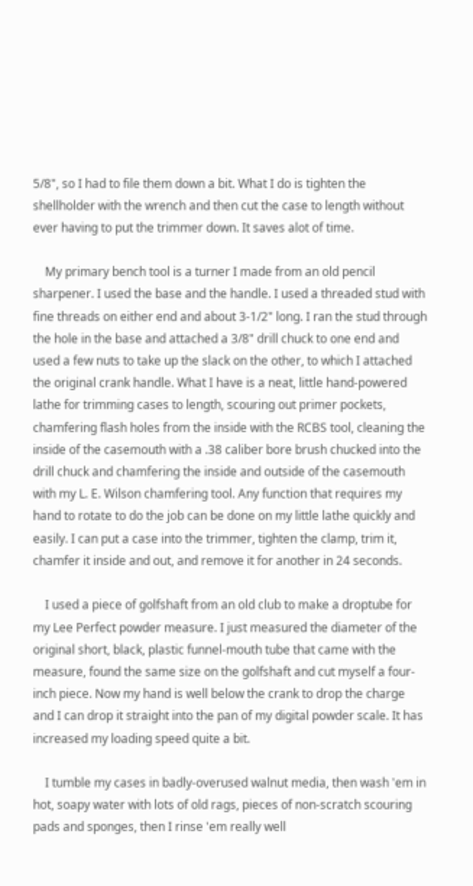5/8", so I had to file them down a bit. What I do is tighten the shellholder with the wrench and then cut the case to length without ever having to put the trimmer down. It saves alot of time.

    My primary bench tool is a turner I made from an old pencil sharpener. I used the base and the handle. I used a threaded stud with fine threads on either end and about 3-1/2" long. I ran the stud through the hole in the base and attached a 3/8" drill chuck to one end and used a few nuts to take up the slack on the other, to which I attached the original crank handle. What I have is a neat, little hand-powered lathe for trimming cases to length, scouring out primer pockets, chamfering flash holes from the inside with the RCBS tool, cleaning the inside of the casemouth with a .38 caliber bore brush chucked into the drill chuck and chamfering the inside and outside of the casemouth with my L. E. Wilson chamfering tool. Any function that requires my hand to rotate to do the job can be done on my little lathe quickly and easily. I can put a case into the trimmer, tighten the clamp, trim it, chamfer it inside and out, and remove it for another in 24 seconds.

    I used a piece of golfshaft from an old club to make a droptube for my Lee Perfect powder measure. I just measured the diameter of the original short, black, plastic funnel-mouth tube that came with the measure, found the same size on the golfshaft and cut myself a four-inch piece. Now my hand is well below the crank to drop the charge and I can drop it straight into the pan of my digital powder scale. It has increased my loading speed quite a bit.

    I tumble my cases in badly-overused walnut media, then wash 'em in hot, soapy water with lots of old rags, pieces of non-scratch scouring pads and sponges, then I rinse 'em really well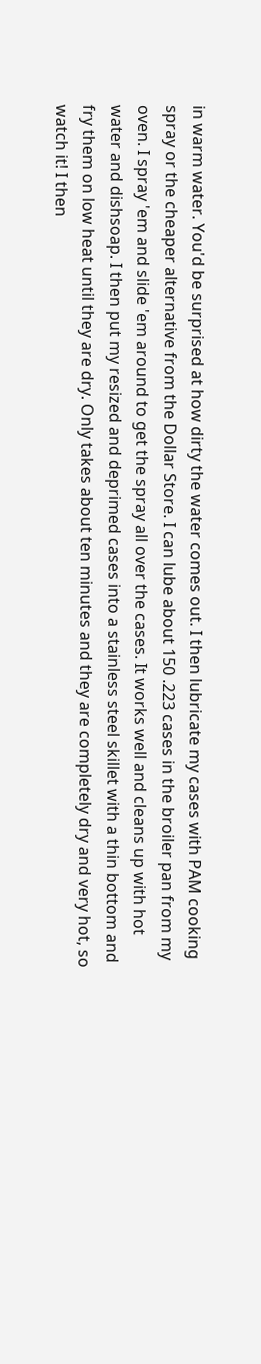in warm water. You'd be surprised at how dirty the water comes out. I then lubricate my cases with PAM cooking spray or the cheaper alternative from the Dollar Store. I can lube about 150 .223 cases in the broiler pan from my oven. I spray 'em and slide 'em around to get the spray all over the cases. It works well and cleans up with hot water and dishsoap. I then put my resized and deprimed cases into a stainless steel skillet with a thin bottom and fry them on low heat until they are dry. Only takes about ten minutes and they are completely dry and very hot, so watch it! I then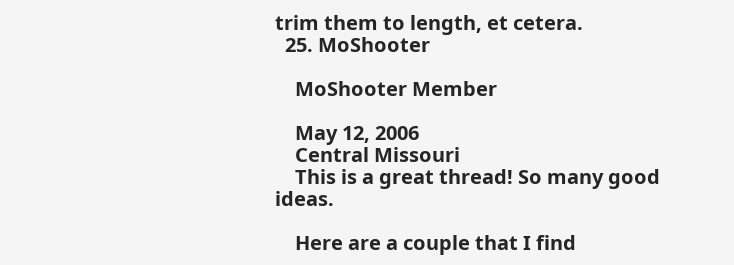trim them to length, et cetera.
  25. MoShooter

    MoShooter Member

    May 12, 2006
    Central Missouri
    This is a great thread! So many good ideas.

    Here are a couple that I find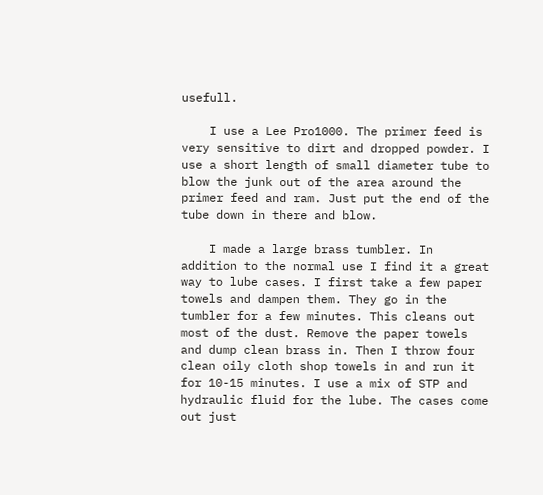usefull.

    I use a Lee Pro1000. The primer feed is very sensitive to dirt and dropped powder. I use a short length of small diameter tube to blow the junk out of the area around the primer feed and ram. Just put the end of the tube down in there and blow.

    I made a large brass tumbler. In addition to the normal use I find it a great way to lube cases. I first take a few paper towels and dampen them. They go in the tumbler for a few minutes. This cleans out most of the dust. Remove the paper towels and dump clean brass in. Then I throw four clean oily cloth shop towels in and run it for 10-15 minutes. I use a mix of STP and hydraulic fluid for the lube. The cases come out just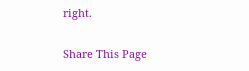right.

Share This Page